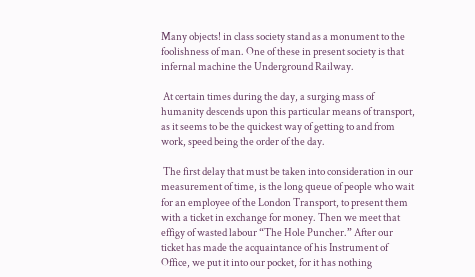Many objects! in class society stand as a monument to the foolishness of man. One of these in present society is that infernal machine the Underground Railway.

 At certain times during the day, a surging mass of humanity descends upon this particular means of transport, as it seems to be the quickest way of getting to and from work, speed being the order of the day.

 The first delay that must be taken into consideration in our measurement of time, is the long queue of people who wait for an employee of the London Transport, to present them with a ticket in exchange for money. Then we meet that effigy of wasted labour “The Hole Puncher.” After our ticket has made the acquaintance of his Instrument of Office, we put it into our pocket, for it has nothing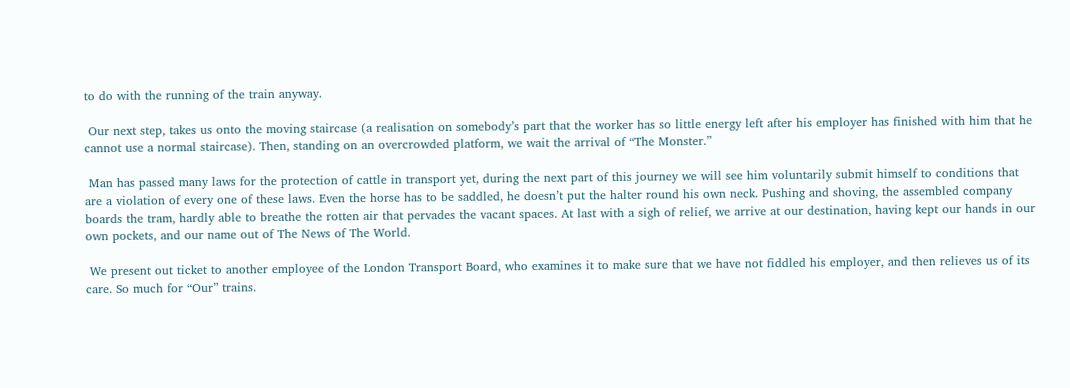to do with the running of the train anyway.

 Our next step, takes us onto the moving staircase (a realisation on somebody’s part that the worker has so little energy left after his employer has finished with him that he cannot use a normal staircase). Then, standing on an overcrowded platform, we wait the arrival of “The Monster.”

 Man has passed many laws for the protection of cattle in transport yet, during the next part of this journey we will see him voluntarily submit himself to conditions that are a violation of every one of these laws. Even the horse has to be saddled, he doesn’t put the halter round his own neck. Pushing and shoving, the assembled company boards the tram, hardly able to breathe the rotten air that pervades the vacant spaces. At last with a sigh of relief, we arrive at our destination, having kept our hands in our own pockets, and our name out of The News of The World.

 We present out ticket to another employee of the London Transport Board, who examines it to make sure that we have not fiddled his employer, and then relieves us of its care. So much for “Our” trains.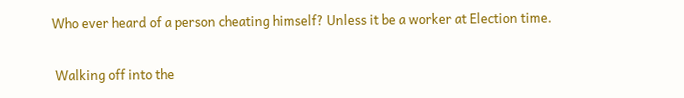Who ever heard of a person cheating himself? Unless it be a worker at Election time.

 Walking off into the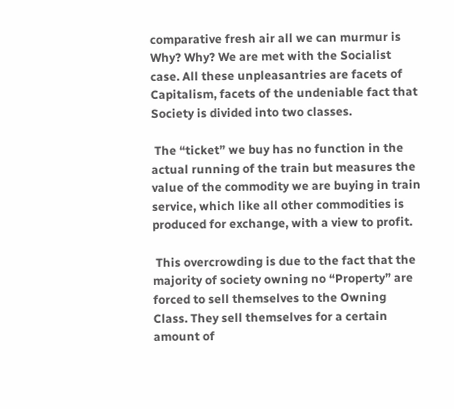comparative fresh air all we can murmur is Why? Why? We are met with the Socialist case. All these unpleasantries are facets of Capitalism, facets of the undeniable fact that Society is divided into two classes.

 The “ticket” we buy has no function in the actual running of the train but measures the value of the commodity we are buying in train service, which like all other commodities is produced for exchange, with a view to profit.

 This overcrowding is due to the fact that the majority of society owning no “Property” are forced to sell themselves to the Owning Class. They sell themselves for a certain amount of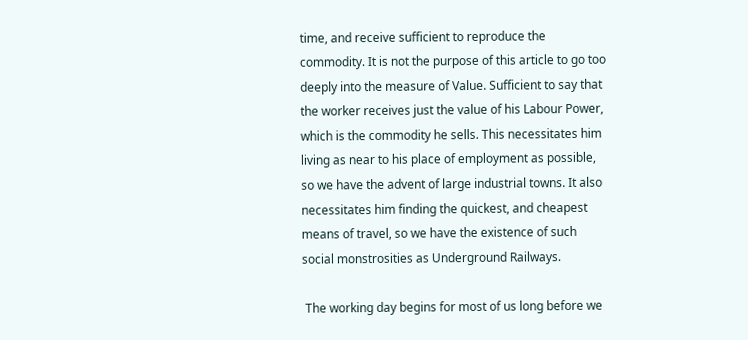time, and receive sufficient to reproduce the commodity. It is not the purpose of this article to go too deeply into the measure of Value. Sufficient to say that the worker receives just the value of his Labour Power, which is the commodity he sells. This necessitates him living as near to his place of employment as possible, so we have the advent of large industrial towns. It also necessitates him finding the quickest, and cheapest means of travel, so we have the existence of such social monstrosities as Underground Railways.

 The working day begins for most of us long before we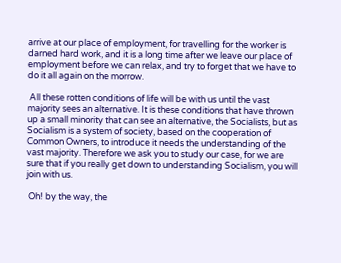arrive at our place of employment, for travelling for the worker is darned hard work, and it is a long time after we leave our place of employment before we can relax, and try to forget that we have to do it all again on the morrow.

 All these rotten conditions of life will be with us until the vast majority sees an alternative. It is these conditions that have thrown up a small minority that can see an alternative, the Socialists, but as Socialism is a system of society, based on the cooperation of Common Owners, to introduce it needs the understanding of the vast majority. Therefore we ask you to study our case, for we are sure that if you really get down to understanding Socialism, you will join with us.

 Oh! by the way, the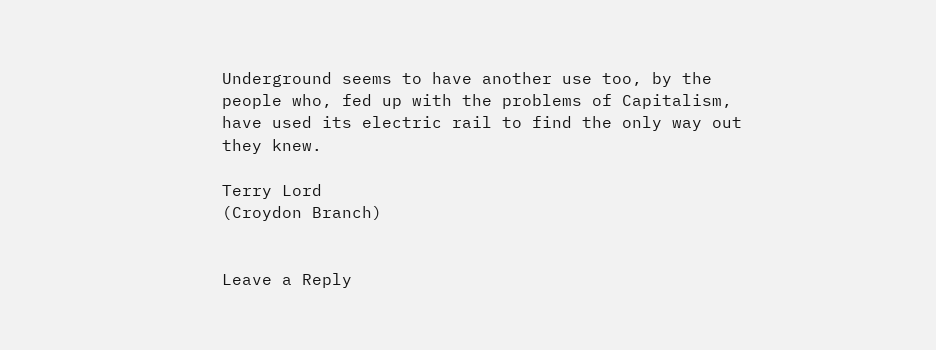Underground seems to have another use too, by the people who, fed up with the problems of Capitalism, have used its electric rail to find the only way out they knew.

Terry Lord
(Croydon Branch)


Leave a Reply